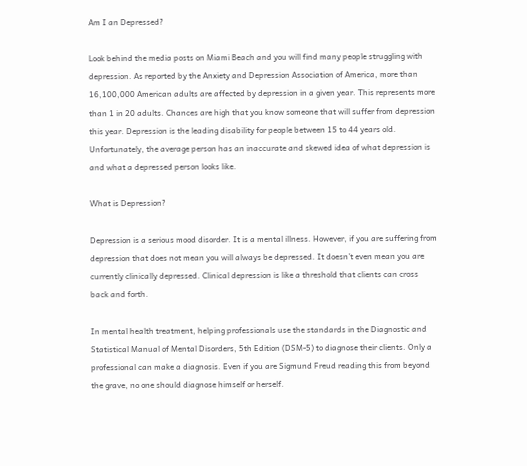Am I an Depressed?

Look behind the media posts on Miami Beach and you will find many people struggling with depression. As reported by the Anxiety and Depression Association of America, more than 16,100,000 American adults are affected by depression in a given year. This represents more than 1 in 20 adults. Chances are high that you know someone that will suffer from depression this year. Depression is the leading disability for people between 15 to 44 years old. Unfortunately, the average person has an inaccurate and skewed idea of what depression is and what a depressed person looks like.

What is Depression?

Depression is a serious mood disorder. It is a mental illness. However, if you are suffering from depression that does not mean you will always be depressed. It doesn’t even mean you are currently clinically depressed. Clinical depression is like a threshold that clients can cross back and forth.

In mental health treatment, helping professionals use the standards in the Diagnostic and Statistical Manual of Mental Disorders, 5th Edition (DSM-5) to diagnose their clients. Only a professional can make a diagnosis. Even if you are Sigmund Freud reading this from beyond the grave, no one should diagnose himself or herself.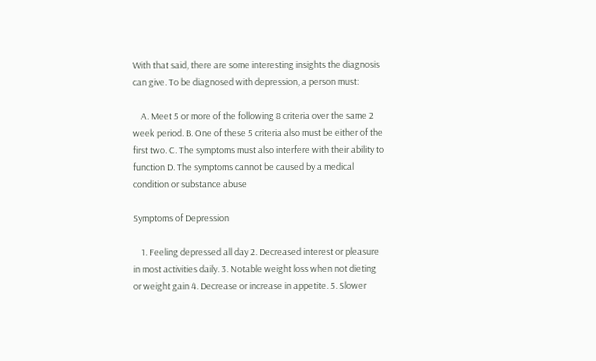With that said, there are some interesting insights the diagnosis can give. To be diagnosed with depression, a person must:

    A. Meet 5 or more of the following 8 criteria over the same 2 week period. B. One of these 5 criteria also must be either of the first two. C. The symptoms must also interfere with their ability to function D. The symptoms cannot be caused by a medical condition or substance abuse

Symptoms of Depression

    1. Feeling depressed all day 2. Decreased interest or pleasure in most activities daily. 3. Notable weight loss when not dieting or weight gain 4. Decrease or increase in appetite. 5. Slower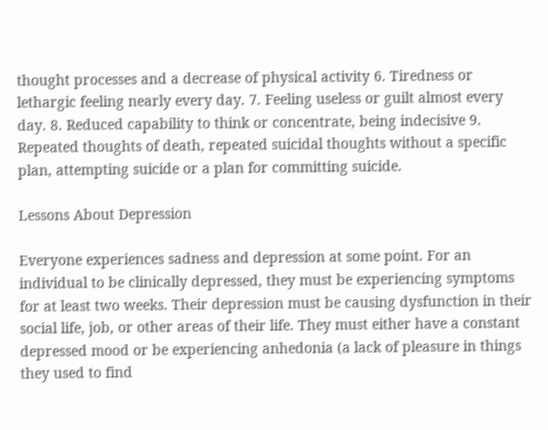thought processes and a decrease of physical activity 6. Tiredness or lethargic feeling nearly every day. 7. Feeling useless or guilt almost every day. 8. Reduced capability to think or concentrate, being indecisive 9. Repeated thoughts of death, repeated suicidal thoughts without a specific plan, attempting suicide or a plan for committing suicide.

Lessons About Depression

Everyone experiences sadness and depression at some point. For an individual to be clinically depressed, they must be experiencing symptoms for at least two weeks. Their depression must be causing dysfunction in their social life, job, or other areas of their life. They must either have a constant depressed mood or be experiencing anhedonia (a lack of pleasure in things they used to find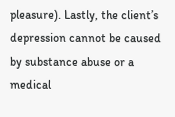pleasure). Lastly, the client’s depression cannot be caused by substance abuse or a medical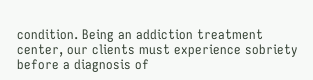condition. Being an addiction treatment center, our clients must experience sobriety before a diagnosis of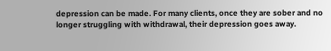depression can be made. For many clients, once they are sober and no longer struggling with withdrawal, their depression goes away.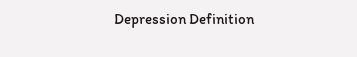Depression Definition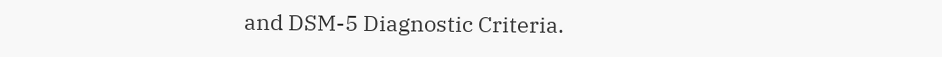and DSM-5 Diagnostic Criteria.